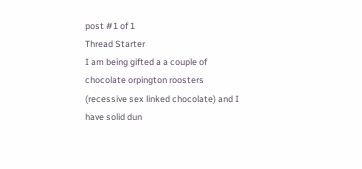post #1 of 1
Thread Starter
I am being gifted a a couple of chocolate orpington roosters (recessive sex linked chocolate) and I have solid dun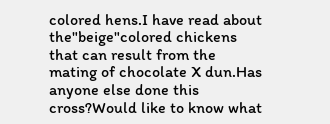colored hens.I have read about the"beige"colored chickens that can result from the mating of chocolate X dun.Has anyone else done this cross?Would like to know what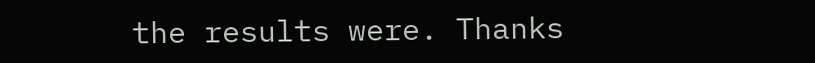the results were. Thanks